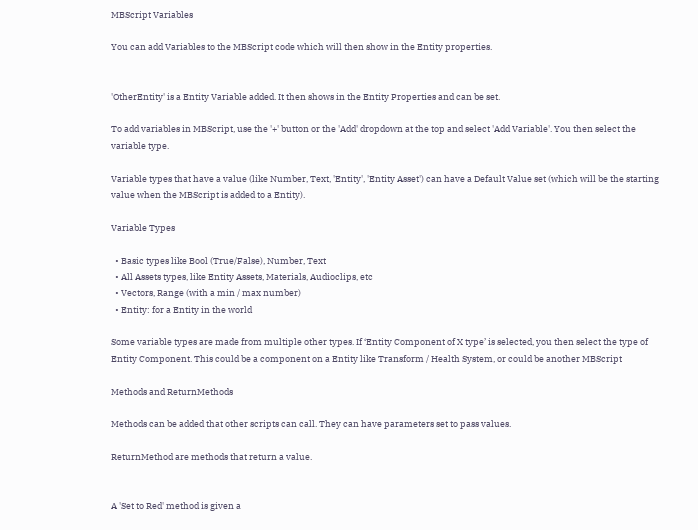MBScript Variables

You can add Variables to the MBScript code which will then show in the Entity properties.


'OtherEntity' is a Entity Variable added. It then shows in the Entity Properties and can be set.

To add variables in MBScript, use the '+' button or the 'Add' dropdown at the top and select 'Add Variable'. You then select the variable type.

Variable types that have a value (like Number, Text, 'Entity', 'Entity Asset') can have a Default Value set (which will be the starting value when the MBScript is added to a Entity).

Variable Types

  • Basic types like Bool (True/False), Number, Text
  • All Assets types, like Entity Assets, Materials, Audioclips, etc
  • Vectors, Range (with a min / max number)
  • Entity: for a Entity in the world

Some variable types are made from multiple other types. If ‘Entity Component of X type’ is selected, you then select the type of Entity Component. This could be a component on a Entity like Transform / Health System, or could be another MBScript

Methods and ReturnMethods

Methods can be added that other scripts can call. They can have parameters set to pass values.

ReturnMethod are methods that return a value.


A 'Set to Red' method is given a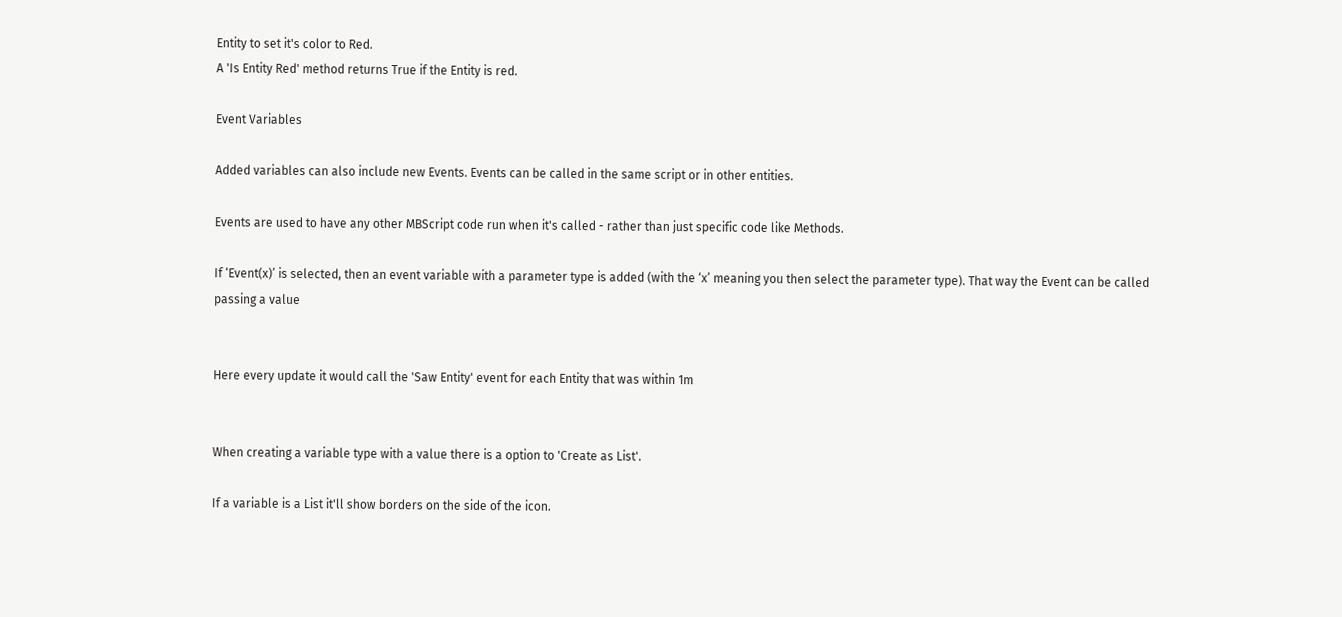Entity to set it's color to Red.
A 'Is Entity Red' method returns True if the Entity is red.

Event Variables

Added variables can also include new Events. Events can be called in the same script or in other entities.

Events are used to have any other MBScript code run when it's called - rather than just specific code like Methods.

If ‘Event(x)’ is selected, then an event variable with a parameter type is added (with the ‘x’ meaning you then select the parameter type). That way the Event can be called passing a value


Here every update it would call the 'Saw Entity' event for each Entity that was within 1m


When creating a variable type with a value there is a option to 'Create as List'.

If a variable is a List it'll show borders on the side of the icon.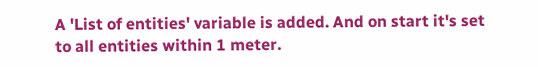A 'List of entities' variable is added. And on start it's set to all entities within 1 meter.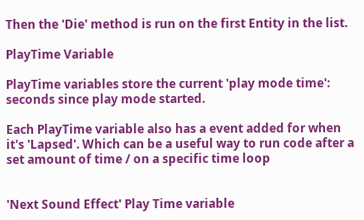Then the 'Die' method is run on the first Entity in the list.

PlayTime Variable

PlayTime variables store the current 'play mode time': seconds since play mode started.

Each PlayTime variable also has a event added for when it's 'Lapsed'. Which can be a useful way to run code after a set amount of time / on a specific time loop


'Next Sound Effect' Play Time variable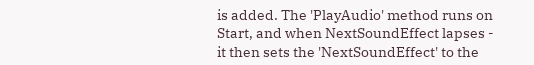is added. The 'PlayAudio' method runs on Start, and when NextSoundEffect lapses - it then sets the 'NextSoundEffect' to the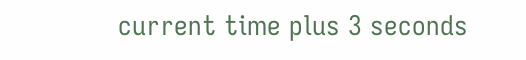current time plus 3 seconds